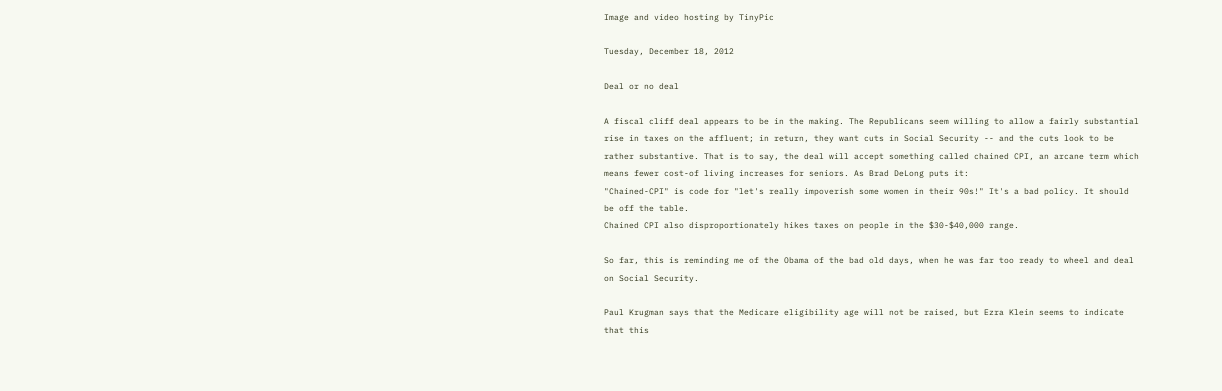Image and video hosting by TinyPic

Tuesday, December 18, 2012

Deal or no deal

A fiscal cliff deal appears to be in the making. The Republicans seem willing to allow a fairly substantial rise in taxes on the affluent; in return, they want cuts in Social Security -- and the cuts look to be rather substantive. That is to say, the deal will accept something called chained CPI, an arcane term which means fewer cost-of living increases for seniors. As Brad DeLong puts it:
"Chained-CPI" is code for "let's really impoverish some women in their 90s!" It's a bad policy. It should be off the table.
Chained CPI also disproportionately hikes taxes on people in the $30-$40,000 range.

So far, this is reminding me of the Obama of the bad old days, when he was far too ready to wheel and deal on Social Security.

Paul Krugman says that the Medicare eligibility age will not be raised, but Ezra Klein seems to indicate that this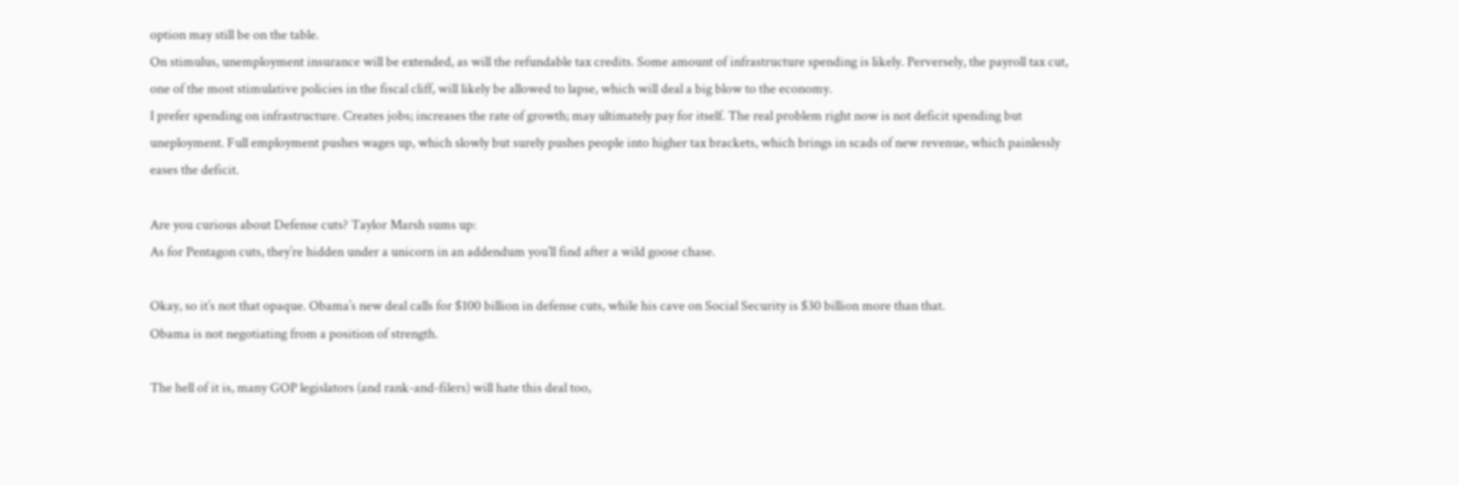option may still be on the table.
On stimulus, unemployment insurance will be extended, as will the refundable tax credits. Some amount of infrastructure spending is likely. Perversely, the payroll tax cut, one of the most stimulative policies in the fiscal cliff, will likely be allowed to lapse, which will deal a big blow to the economy.
I prefer spending on infrastructure. Creates jobs; increases the rate of growth; may ultimately pay for itself. The real problem right now is not deficit spending but uneployment. Full employment pushes wages up, which slowly but surely pushes people into higher tax brackets, which brings in scads of new revenue, which painlessly eases the deficit.

Are you curious about Defense cuts? Taylor Marsh sums up:
As for Pentagon cuts, they’re hidden under a unicorn in an addendum you’ll find after a wild goose chase.

Okay, so it’s not that opaque. Obama’s new deal calls for $100 billion in defense cuts, while his cave on Social Security is $30 billion more than that.
Obama is not negotiating from a position of strength.

The hell of it is, many GOP legislators (and rank-and-filers) will hate this deal too,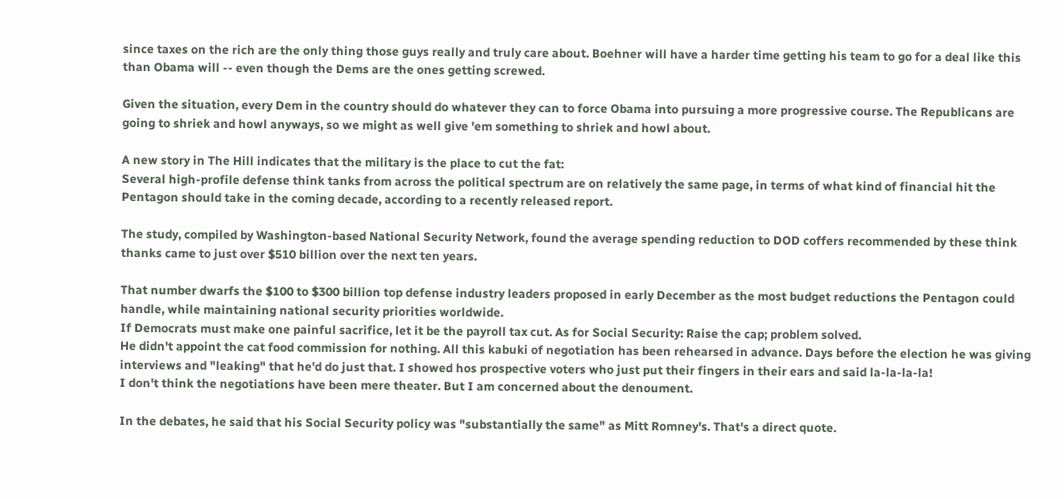since taxes on the rich are the only thing those guys really and truly care about. Boehner will have a harder time getting his team to go for a deal like this than Obama will -- even though the Dems are the ones getting screwed.

Given the situation, every Dem in the country should do whatever they can to force Obama into pursuing a more progressive course. The Republicans are going to shriek and howl anyways, so we might as well give 'em something to shriek and howl about.

A new story in The Hill indicates that the military is the place to cut the fat:
Several high-profile defense think tanks from across the political spectrum are on relatively the same page, in terms of what kind of financial hit the Pentagon should take in the coming decade, according to a recently released report.

The study, compiled by Washington-based National Security Network, found the average spending reduction to DOD coffers recommended by these think thanks came to just over $510 billion over the next ten years.

That number dwarfs the $100 to $300 billion top defense industry leaders proposed in early December as the most budget reductions the Pentagon could handle, while maintaining national security priorities worldwide.
If Democrats must make one painful sacrifice, let it be the payroll tax cut. As for Social Security: Raise the cap; problem solved.
He didn't appoint the cat food commission for nothing. All this kabuki of negotiation has been rehearsed in advance. Days before the election he was giving interviews and "leaking" that he'd do just that. I showed hos prospective voters who just put their fingers in their ears and said la-la-la-la!
I don't think the negotiations have been mere theater. But I am concerned about the denoument.

In the debates, he said that his Social Security policy was "substantially the same" as Mitt Romney's. That's a direct quote.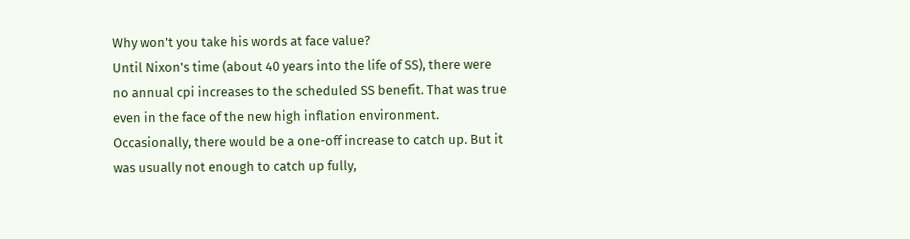Why won't you take his words at face value?
Until Nixon's time (about 40 years into the life of SS), there were no annual cpi increases to the scheduled SS benefit. That was true even in the face of the new high inflation environment. Occasionally, there would be a one-off increase to catch up. But it was usually not enough to catch up fully,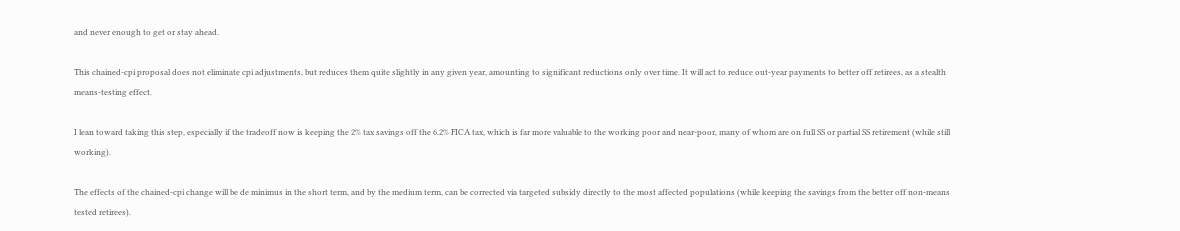and never enough to get or stay ahead.

This chained-cpi proposal does not eliminate cpi adjustments, but reduces them quite slightly in any given year, amounting to significant reductions only over time. It will act to reduce out-year payments to better off retirees, as a stealth means-testing effect.

I lean toward taking this step, especially if the tradeoff now is keeping the 2% tax savings off the 6.2% FICA tax, which is far more valuable to the working poor and near-poor, many of whom are on full SS or partial SS retirement (while still working).

The effects of the chained-cpi change will be de minimus in the short term, and by the medium term, can be corrected via targeted subsidy directly to the most affected populations (while keeping the savings from the better off non-means tested retirees).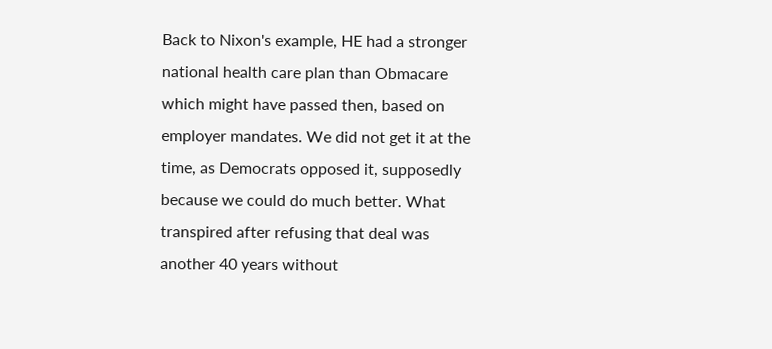Back to Nixon's example, HE had a stronger national health care plan than Obmacare which might have passed then, based on employer mandates. We did not get it at the time, as Democrats opposed it, supposedly because we could do much better. What transpired after refusing that deal was another 40 years without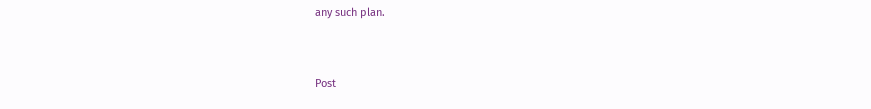any such plan.


Post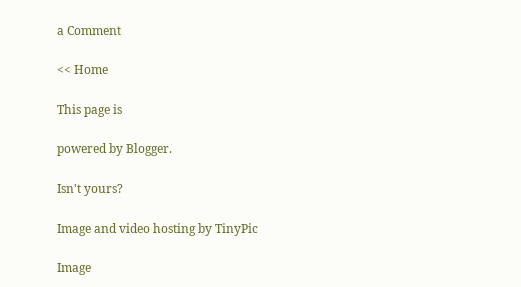a Comment

<< Home

This page is

powered by Blogger.

Isn't yours?

Image and video hosting by TinyPic

Image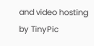and video hosting by TinyPic